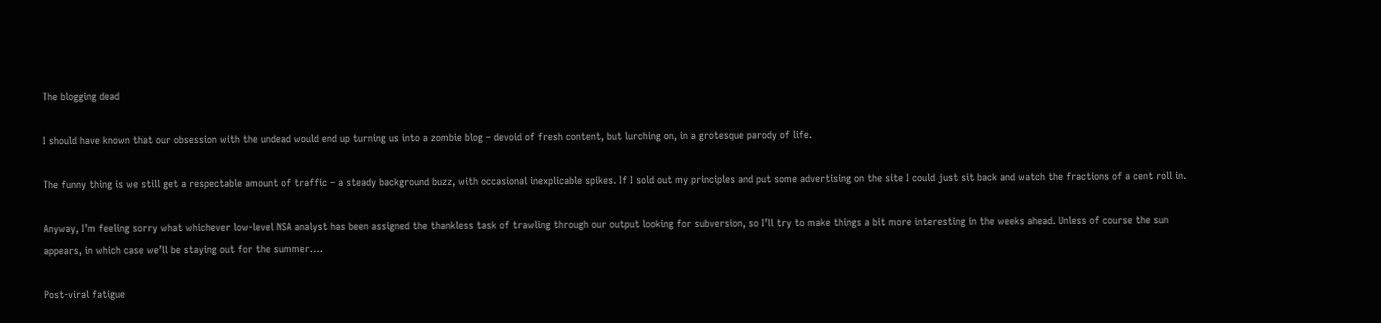The blogging dead

I should have known that our obsession with the undead would end up turning us into a zombie blog – devoid of fresh content, but lurching on, in a grotesque parody of life.

The funny thing is we still get a respectable amount of traffic – a steady background buzz, with occasional inexplicable spikes. If I sold out my principles and put some advertising on the site I could just sit back and watch the fractions of a cent roll in.

Anyway, I’m feeling sorry what whichever low-level NSA analyst has been assigned the thankless task of trawling through our output looking for subversion, so I’ll try to make things a bit more interesting in the weeks ahead. Unless of course the sun appears, in which case we’ll be staying out for the summer….

Post-viral fatigue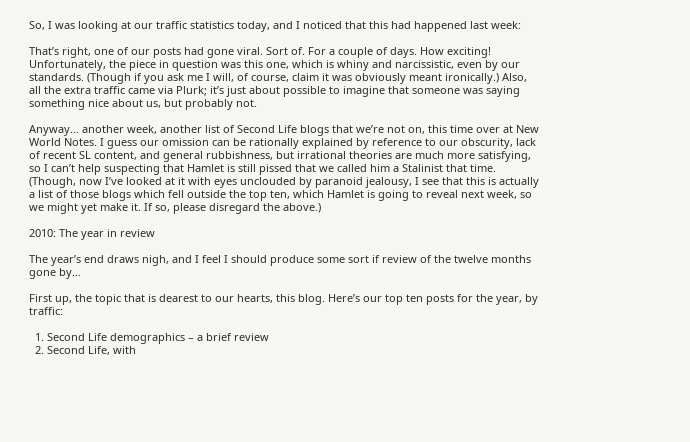So, I was looking at our traffic statistics today, and I noticed that this had happened last week:

That’s right, one of our posts had gone viral. Sort of. For a couple of days. How exciting! Unfortunately, the piece in question was this one, which is whiny and narcissistic, even by our standards. (Though if you ask me I will, of course, claim it was obviously meant ironically.) Also, all the extra traffic came via Plurk; it’s just about possible to imagine that someone was saying something nice about us, but probably not.

Anyway… another week, another list of Second Life blogs that we’re not on, this time over at New World Notes. I guess our omission can be rationally explained by reference to our obscurity, lack of recent SL content, and general rubbishness, but irrational theories are much more satisfying, so I can’t help suspecting that Hamlet is still pissed that we called him a Stalinist that time. (Though, now I’ve looked at it with eyes unclouded by paranoid jealousy, I see that this is actually a list of those blogs which fell outside the top ten, which Hamlet is going to reveal next week, so we might yet make it. If so, please disregard the above.)

2010: The year in review

The year’s end draws nigh, and I feel I should produce some sort if review of the twelve months gone by…

First up, the topic that is dearest to our hearts, this blog. Here’s our top ten posts for the year, by traffic:

  1. Second Life demographics – a brief review
  2. Second Life, with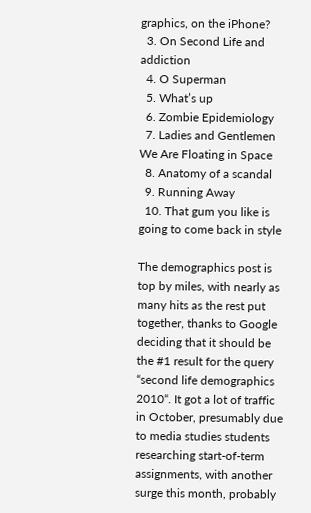graphics, on the iPhone?
  3. On Second Life and addiction
  4. O Superman
  5. What’s up
  6. Zombie Epidemiology
  7. Ladies and Gentlemen We Are Floating in Space
  8. Anatomy of a scandal
  9. Running Away
  10. That gum you like is going to come back in style

The demographics post is top by miles, with nearly as many hits as the rest put together, thanks to Google deciding that it should be the #1 result for the query “second life demographics 2010“. It got a lot of traffic in October, presumably due to media studies students researching start-of-term assignments, with another surge this month, probably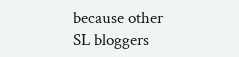because other SL bloggers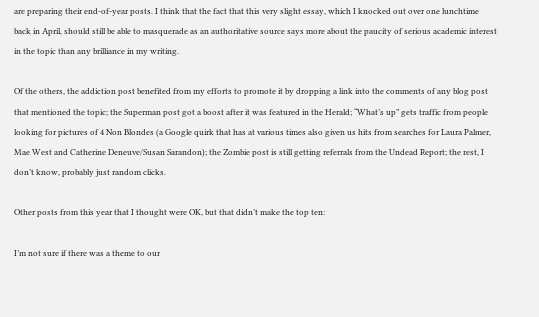are preparing their end-of-year posts. I think that the fact that this very slight essay, which I knocked out over one lunchtime back in April, should still be able to masquerade as an authoritative source says more about the paucity of serious academic interest in the topic than any brilliance in my writing.

Of the others, the addiction post benefited from my efforts to promote it by dropping a link into the comments of any blog post that mentioned the topic; the Superman post got a boost after it was featured in the Herald; “What’s up” gets traffic from people looking for pictures of 4 Non Blondes (a Google quirk that has at various times also given us hits from searches for Laura Palmer, Mae West and Catherine Deneuve/Susan Sarandon); the Zombie post is still getting referrals from the Undead Report; the rest, I don’t know, probably just random clicks.

Other posts from this year that I thought were OK, but that didn’t make the top ten:

I’m not sure if there was a theme to our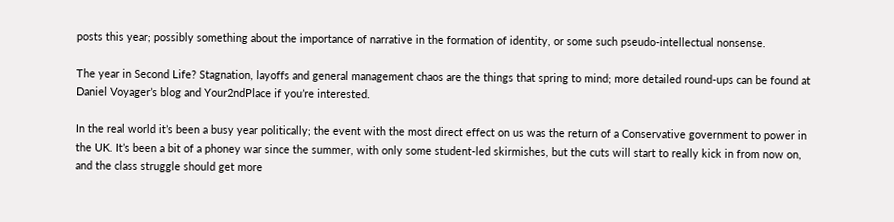posts this year; possibly something about the importance of narrative in the formation of identity, or some such pseudo-intellectual nonsense.

The year in Second Life? Stagnation, layoffs and general management chaos are the things that spring to mind; more detailed round-ups can be found at Daniel Voyager’s blog and Your2ndPlace if you’re interested.

In the real world it’s been a busy year politically; the event with the most direct effect on us was the return of a Conservative government to power in the UK. It’s been a bit of a phoney war since the summer, with only some student-led skirmishes, but the cuts will start to really kick in from now on, and the class struggle should get more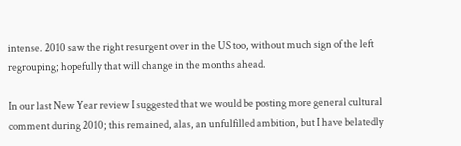intense. 2010 saw the right resurgent over in the US too, without much sign of the left regrouping; hopefully that will change in the months ahead.

In our last New Year review I suggested that we would be posting more general cultural comment during 2010; this remained, alas, an unfulfilled ambition, but I have belatedly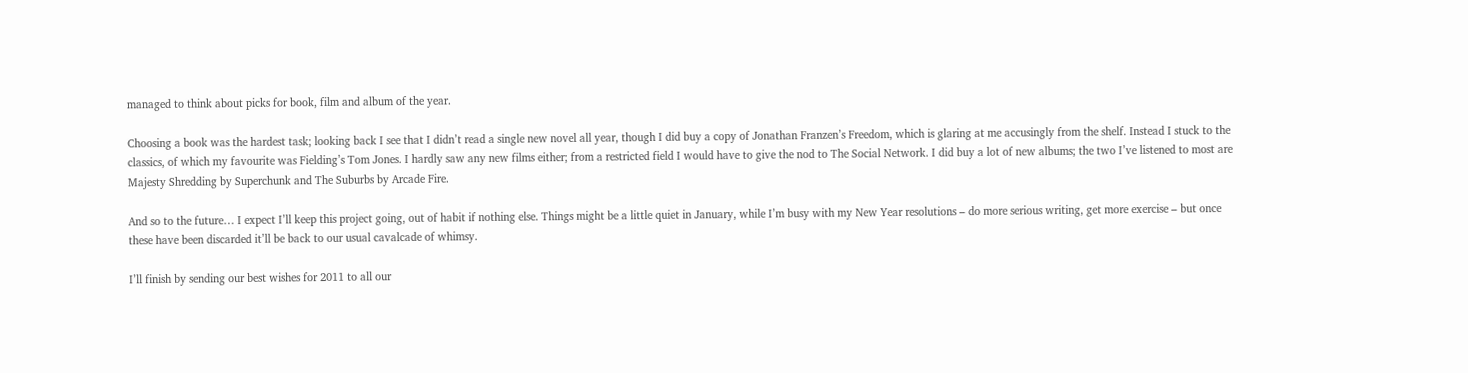managed to think about picks for book, film and album of the year.

Choosing a book was the hardest task; looking back I see that I didn’t read a single new novel all year, though I did buy a copy of Jonathan Franzen’s Freedom, which is glaring at me accusingly from the shelf. Instead I stuck to the classics, of which my favourite was Fielding’s Tom Jones. I hardly saw any new films either; from a restricted field I would have to give the nod to The Social Network. I did buy a lot of new albums; the two I’ve listened to most are Majesty Shredding by Superchunk and The Suburbs by Arcade Fire.

And so to the future… I expect I’ll keep this project going, out of habit if nothing else. Things might be a little quiet in January, while I’m busy with my New Year resolutions – do more serious writing, get more exercise – but once these have been discarded it’ll be back to our usual cavalcade of whimsy.

I’ll finish by sending our best wishes for 2011 to all our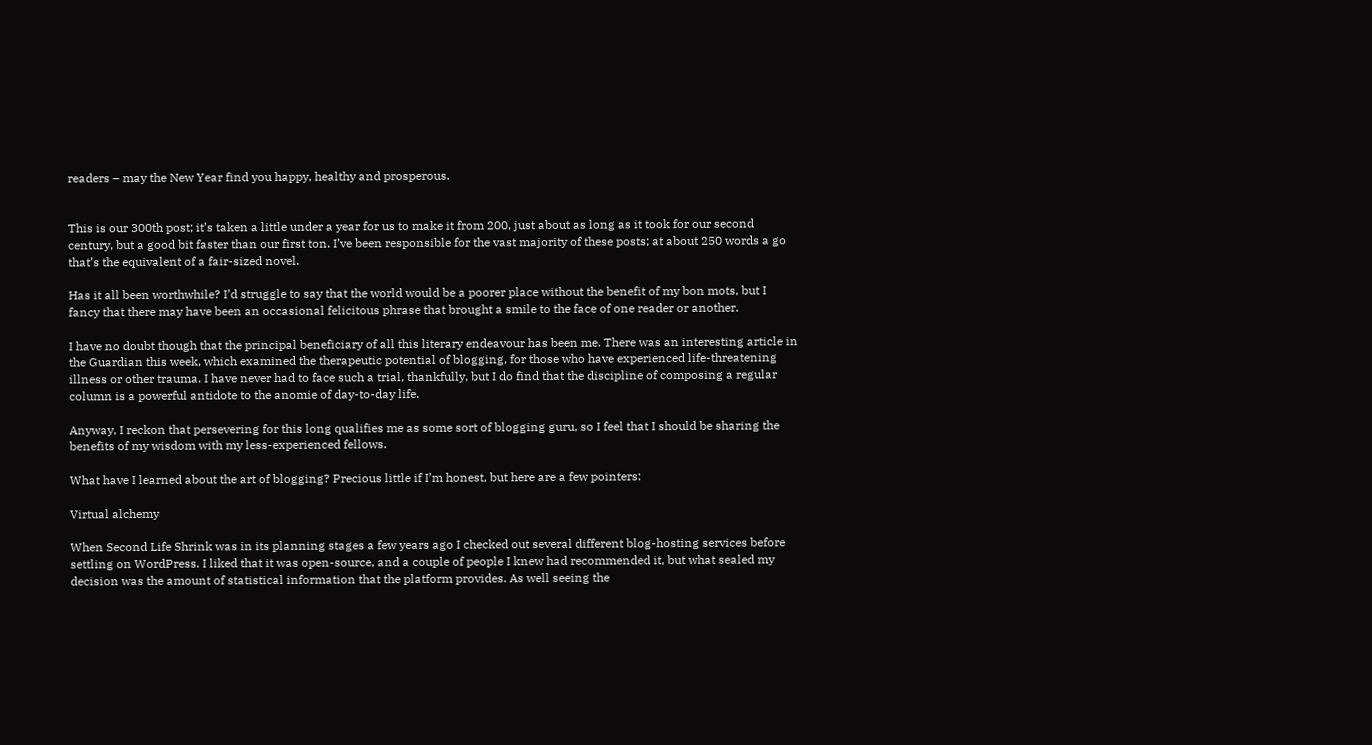readers – may the New Year find you happy, healthy and prosperous.


This is our 300th post; it’s taken a little under a year for us to make it from 200, just about as long as it took for our second century, but a good bit faster than our first ton. I’ve been responsible for the vast majority of these posts; at about 250 words a go that’s the equivalent of a fair-sized novel.

Has it all been worthwhile? I’d struggle to say that the world would be a poorer place without the benefit of my bon mots, but I fancy that there may have been an occasional felicitous phrase that brought a smile to the face of one reader or another.

I have no doubt though that the principal beneficiary of all this literary endeavour has been me. There was an interesting article in the Guardian this week, which examined the therapeutic potential of blogging, for those who have experienced life-threatening illness or other trauma. I have never had to face such a trial, thankfully, but I do find that the discipline of composing a regular column is a powerful antidote to the anomie of day-to-day life.

Anyway, I reckon that persevering for this long qualifies me as some sort of blogging guru, so I feel that I should be sharing the benefits of my wisdom with my less-experienced fellows.

What have I learned about the art of blogging? Precious little if I’m honest, but here are a few pointers:

Virtual alchemy

When Second Life Shrink was in its planning stages a few years ago I checked out several different blog-hosting services before settling on WordPress. I liked that it was open-source, and a couple of people I knew had recommended it, but what sealed my decision was the amount of statistical information that the platform provides. As well seeing the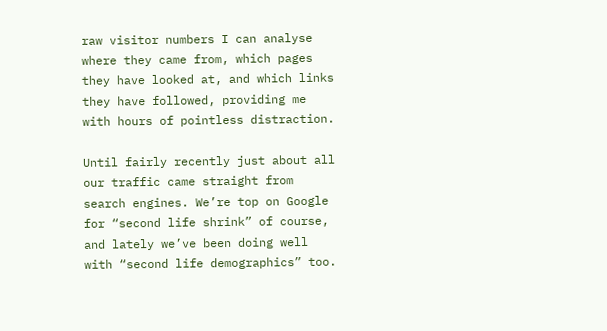raw visitor numbers I can analyse where they came from, which pages they have looked at, and which links they have followed, providing me with hours of pointless distraction.

Until fairly recently just about all our traffic came straight from search engines. We’re top on Google for “second life shrink” of course, and lately we’ve been doing well with “second life demographics” too.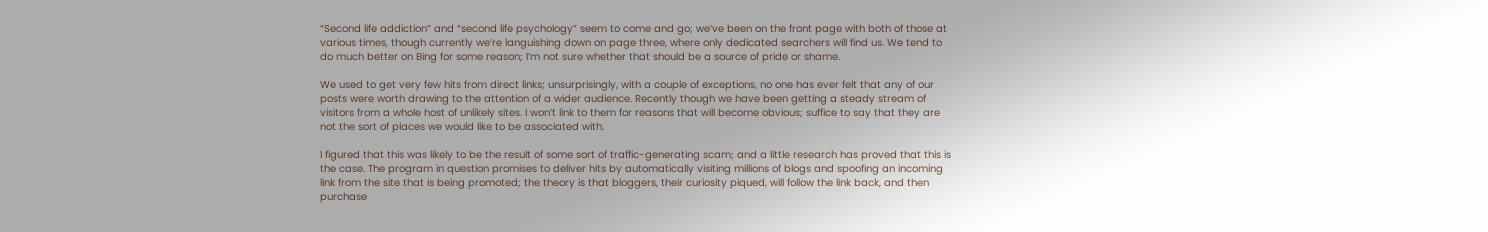“Second life addiction” and “second life psychology” seem to come and go; we’ve been on the front page with both of those at various times, though currently we’re languishing down on page three, where only dedicated searchers will find us. We tend to do much better on Bing for some reason; I’m not sure whether that should be a source of pride or shame.

We used to get very few hits from direct links; unsurprisingly, with a couple of exceptions, no one has ever felt that any of our posts were worth drawing to the attention of a wider audience. Recently though we have been getting a steady stream of visitors from a whole host of unlikely sites. I won’t link to them for reasons that will become obvious; suffice to say that they are not the sort of places we would like to be associated with.

I figured that this was likely to be the result of some sort of traffic-generating scam; and a little research has proved that this is the case. The program in question promises to deliver hits by automatically visiting millions of blogs and spoofing an incoming link from the site that is being promoted; the theory is that bloggers, their curiosity piqued, will follow the link back, and then purchase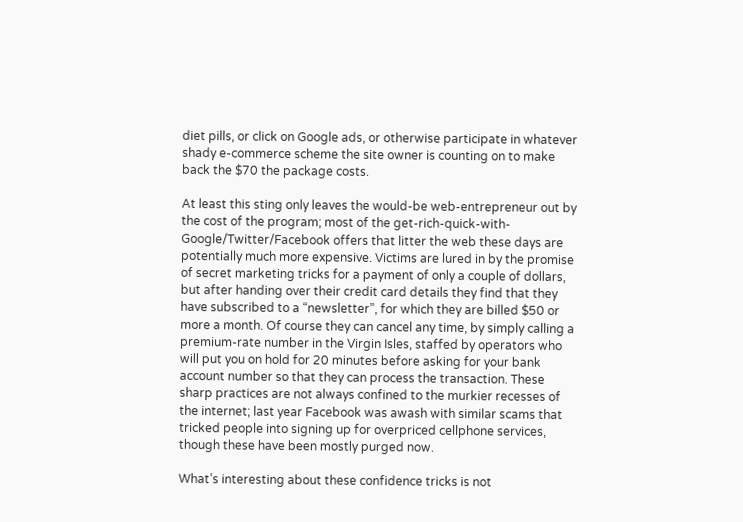diet pills, or click on Google ads, or otherwise participate in whatever shady e-commerce scheme the site owner is counting on to make back the $70 the package costs.

At least this sting only leaves the would-be web-entrepreneur out by the cost of the program; most of the get-rich-quick-with-Google/Twitter/Facebook offers that litter the web these days are potentially much more expensive. Victims are lured in by the promise of secret marketing tricks for a payment of only a couple of dollars, but after handing over their credit card details they find that they have subscribed to a “newsletter”, for which they are billed $50 or more a month. Of course they can cancel any time, by simply calling a premium-rate number in the Virgin Isles, staffed by operators who will put you on hold for 20 minutes before asking for your bank account number so that they can process the transaction. These sharp practices are not always confined to the murkier recesses of the internet; last year Facebook was awash with similar scams that tricked people into signing up for overpriced cellphone services, though these have been mostly purged now.

What’s interesting about these confidence tricks is not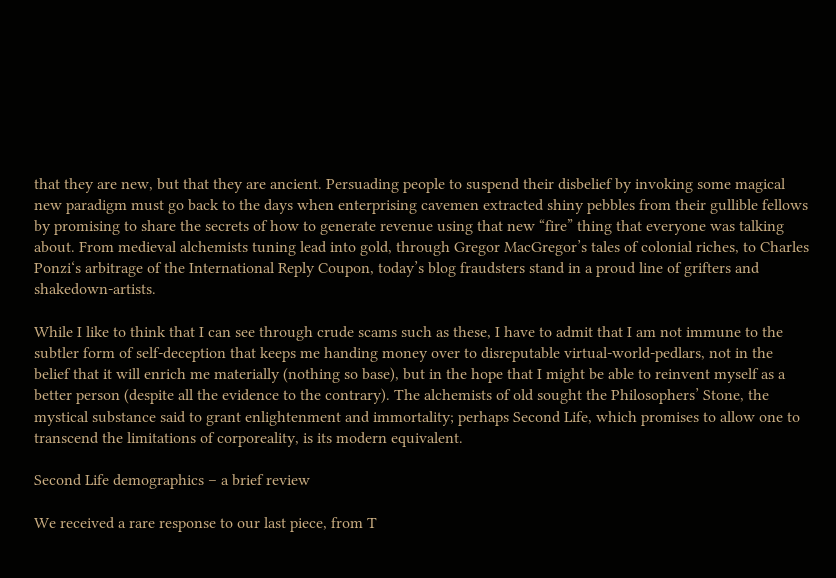that they are new, but that they are ancient. Persuading people to suspend their disbelief by invoking some magical new paradigm must go back to the days when enterprising cavemen extracted shiny pebbles from their gullible fellows by promising to share the secrets of how to generate revenue using that new “fire” thing that everyone was talking about. From medieval alchemists tuning lead into gold, through Gregor MacGregor’s tales of colonial riches, to Charles Ponzi‘s arbitrage of the International Reply Coupon, today’s blog fraudsters stand in a proud line of grifters and shakedown-artists.

While I like to think that I can see through crude scams such as these, I have to admit that I am not immune to the subtler form of self-deception that keeps me handing money over to disreputable virtual-world-pedlars, not in the belief that it will enrich me materially (nothing so base), but in the hope that I might be able to reinvent myself as a better person (despite all the evidence to the contrary). The alchemists of old sought the Philosophers’ Stone, the mystical substance said to grant enlightenment and immortality; perhaps Second Life, which promises to allow one to transcend the limitations of corporeality, is its modern equivalent.

Second Life demographics – a brief review

We received a rare response to our last piece, from T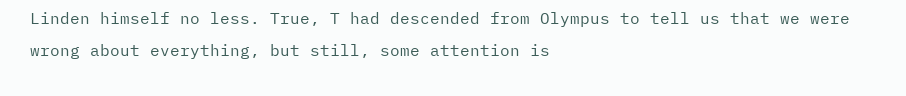Linden himself no less. True, T had descended from Olympus to tell us that we were wrong about everything, but still, some attention is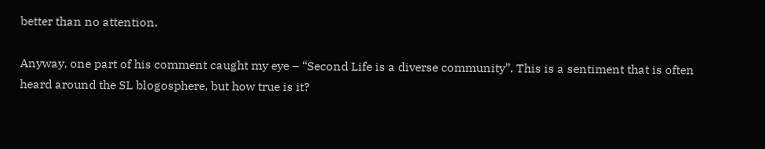better than no attention.

Anyway, one part of his comment caught my eye – “Second Life is a diverse community”. This is a sentiment that is often heard around the SL blogosphere, but how true is it?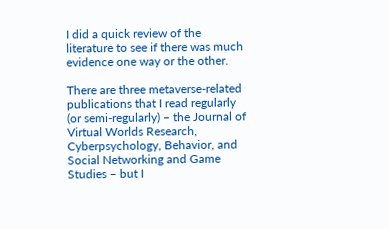I did a quick review of the literature to see if there was much evidence one way or the other.

There are three metaverse-related publications that I read regularly (or semi-regularly) – the Journal of Virtual Worlds Research, Cyberpsychology, Behavior, and Social Networking and Game Studies – but I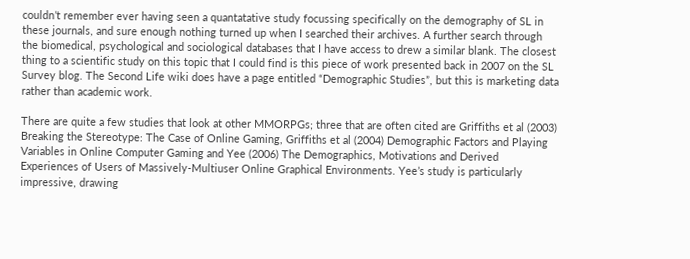couldn’t remember ever having seen a quantatative study focussing specifically on the demography of SL in these journals, and sure enough nothing turned up when I searched their archives. A further search through the biomedical, psychological and sociological databases that I have access to drew a similar blank. The closest thing to a scientific study on this topic that I could find is this piece of work presented back in 2007 on the SL Survey blog. The Second Life wiki does have a page entitled “Demographic Studies”, but this is marketing data rather than academic work.

There are quite a few studies that look at other MMORPGs; three that are often cited are Griffiths et al (2003) Breaking the Stereotype: The Case of Online Gaming, Griffiths et al (2004) Demographic Factors and Playing Variables in Online Computer Gaming and Yee (2006) The Demographics, Motivations and Derived Experiences of Users of Massively-Multiuser Online Graphical Environments. Yee’s study is particularly impressive, drawing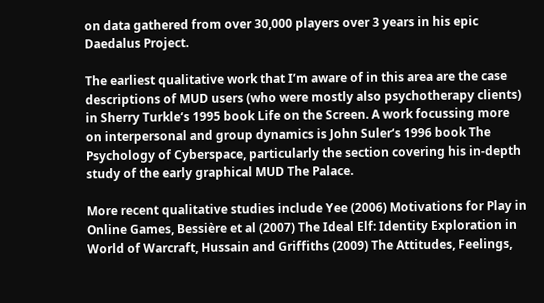on data gathered from over 30,000 players over 3 years in his epic Daedalus Project.

The earliest qualitative work that I’m aware of in this area are the case descriptions of MUD users (who were mostly also psychotherapy clients) in Sherry Turkle‘s 1995 book Life on the Screen. A work focussing more on interpersonal and group dynamics is John Suler‘s 1996 book The Psychology of Cyberspace, particularly the section covering his in-depth study of the early graphical MUD The Palace.

More recent qualitative studies include Yee (2006) Motivations for Play in Online Games, Bessière et al (2007) The Ideal Elf: Identity Exploration in World of Warcraft, Hussain and Griffiths (2009) The Attitudes, Feelings,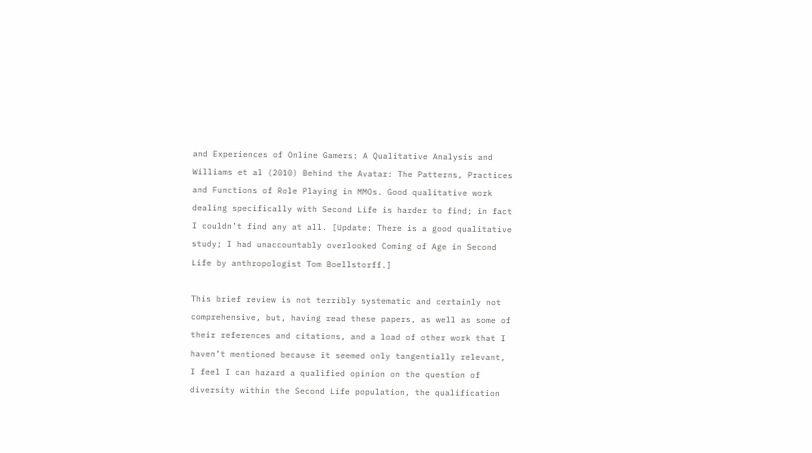and Experiences of Online Gamers: A Qualitative Analysis and Williams et al (2010) Behind the Avatar: The Patterns, Practices and Functions of Role Playing in MMOs. Good qualitative work dealing specifically with Second Life is harder to find; in fact I couldn’t find any at all. [Update: There is a good qualitative study; I had unaccountably overlooked Coming of Age in Second Life by anthropologist Tom Boellstorff.]

This brief review is not terribly systematic and certainly not comprehensive, but, having read these papers, as well as some of their references and citations, and a load of other work that I haven’t mentioned because it seemed only tangentially relevant, I feel I can hazard a qualified opinion on the question of diversity within the Second Life population, the qualification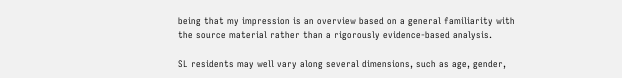being that my impression is an overview based on a general familiarity with the source material rather than a rigorously evidence-based analysis.

SL residents may well vary along several dimensions, such as age, gender,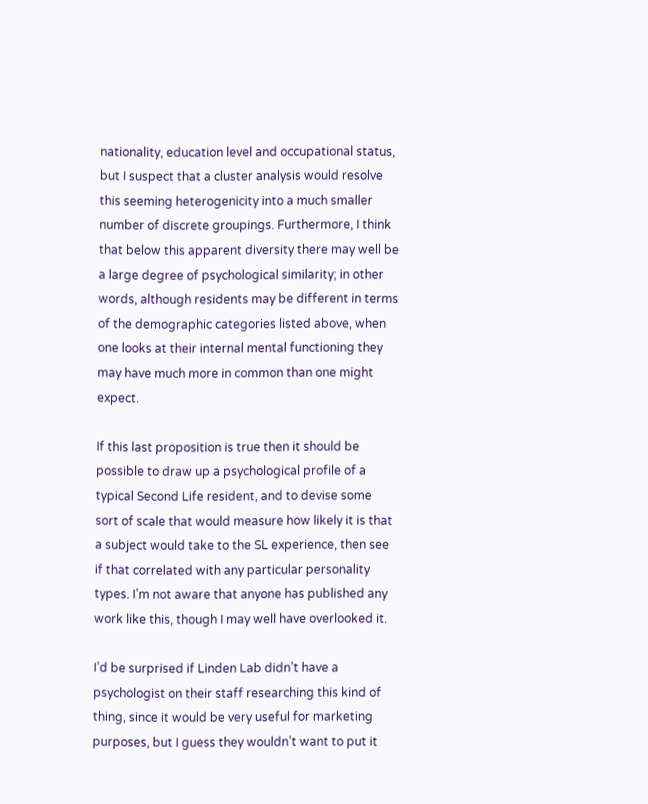nationality, education level and occupational status, but I suspect that a cluster analysis would resolve this seeming heterogenicity into a much smaller number of discrete groupings. Furthermore, I think that below this apparent diversity there may well be a large degree of psychological similarity; in other words, although residents may be different in terms of the demographic categories listed above, when one looks at their internal mental functioning they may have much more in common than one might expect.

If this last proposition is true then it should be possible to draw up a psychological profile of a typical Second Life resident, and to devise some sort of scale that would measure how likely it is that a subject would take to the SL experience, then see if that correlated with any particular personality types. I’m not aware that anyone has published any work like this, though I may well have overlooked it.

I’d be surprised if Linden Lab didn’t have a psychologist on their staff researching this kind of thing, since it would be very useful for marketing purposes, but I guess they wouldn’t want to put it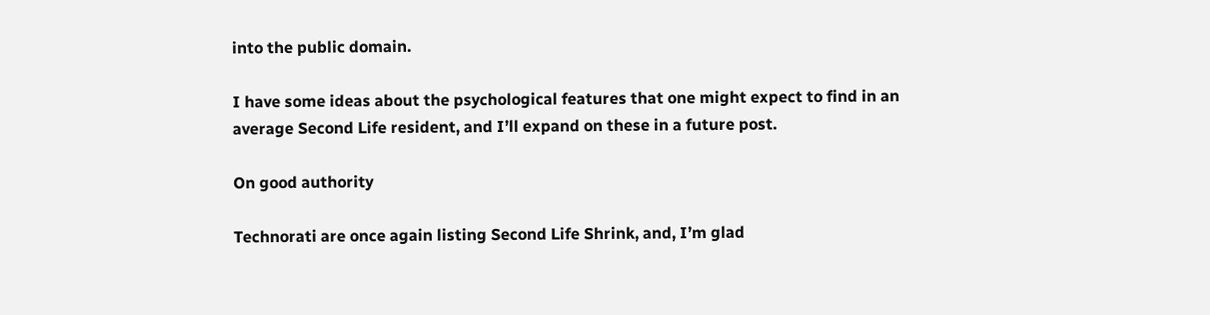into the public domain.

I have some ideas about the psychological features that one might expect to find in an average Second Life resident, and I’ll expand on these in a future post.

On good authority

Technorati are once again listing Second Life Shrink, and, I’m glad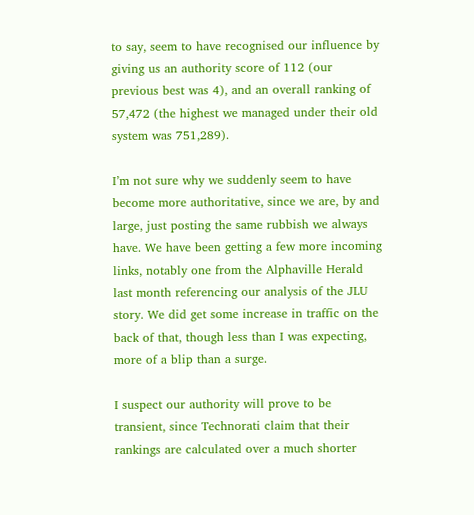to say, seem to have recognised our influence by giving us an authority score of 112 (our previous best was 4), and an overall ranking of 57,472 (the highest we managed under their old system was 751,289).

I’m not sure why we suddenly seem to have become more authoritative, since we are, by and large, just posting the same rubbish we always have. We have been getting a few more incoming links, notably one from the Alphaville Herald last month referencing our analysis of the JLU story. We did get some increase in traffic on the back of that, though less than I was expecting, more of a blip than a surge.

I suspect our authority will prove to be transient, since Technorati claim that their rankings are calculated over a much shorter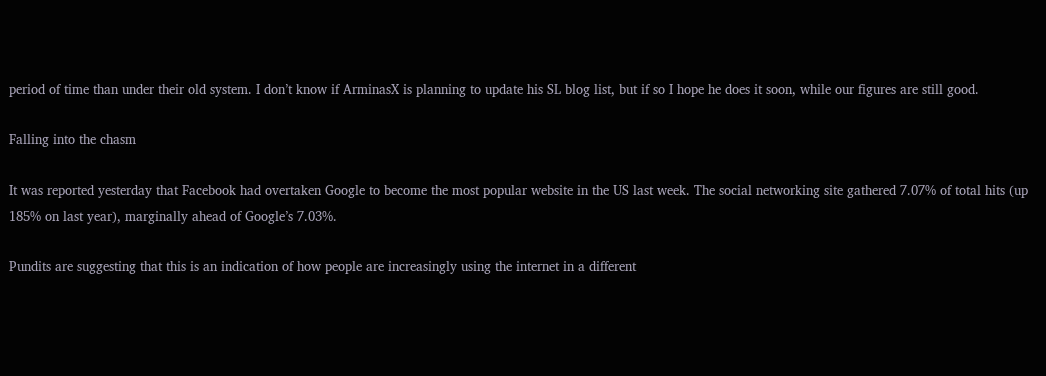period of time than under their old system. I don’t know if ArminasX is planning to update his SL blog list, but if so I hope he does it soon, while our figures are still good.

Falling into the chasm

It was reported yesterday that Facebook had overtaken Google to become the most popular website in the US last week. The social networking site gathered 7.07% of total hits (up 185% on last year), marginally ahead of Google’s 7.03%.

Pundits are suggesting that this is an indication of how people are increasingly using the internet in a different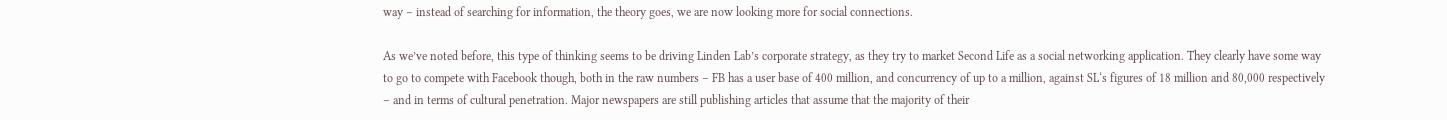way – instead of searching for information, the theory goes, we are now looking more for social connections.

As we’ve noted before, this type of thinking seems to be driving Linden Lab’s corporate strategy, as they try to market Second Life as a social networking application. They clearly have some way to go to compete with Facebook though, both in the raw numbers – FB has a user base of 400 million, and concurrency of up to a million, against SL‘s figures of 18 million and 80,000 respectively – and in terms of cultural penetration. Major newspapers are still publishing articles that assume that the majority of their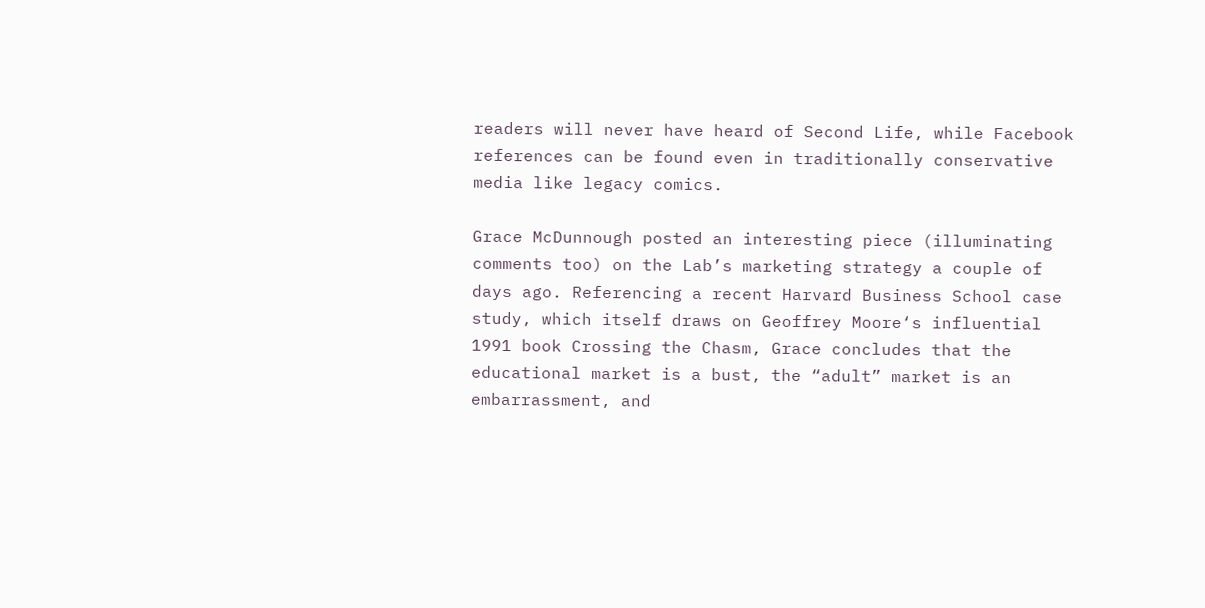readers will never have heard of Second Life, while Facebook references can be found even in traditionally conservative media like legacy comics.

Grace McDunnough posted an interesting piece (illuminating comments too) on the Lab’s marketing strategy a couple of days ago. Referencing a recent Harvard Business School case study, which itself draws on Geoffrey Moore‘s influential 1991 book Crossing the Chasm, Grace concludes that the educational market is a bust, the “adult” market is an embarrassment, and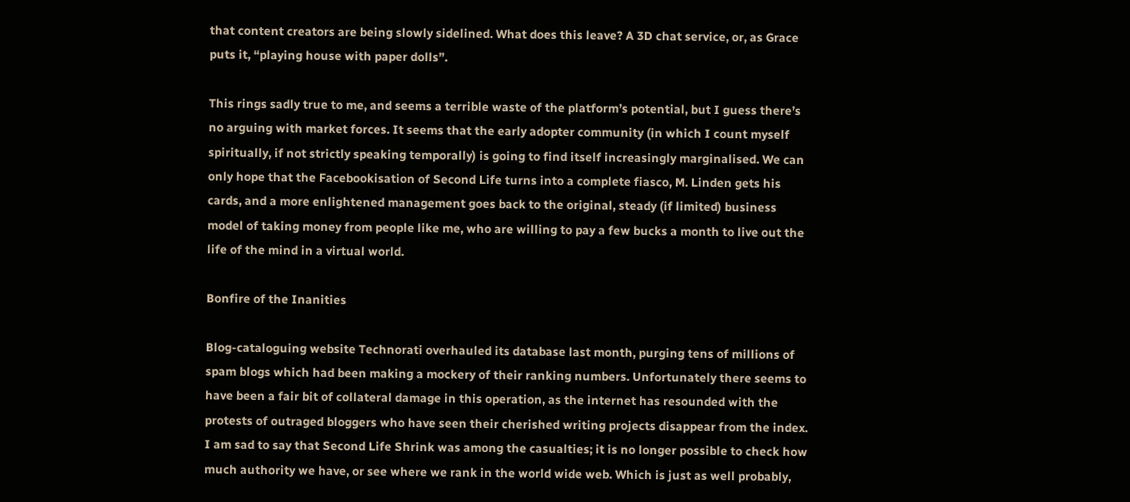that content creators are being slowly sidelined. What does this leave? A 3D chat service, or, as Grace puts it, “playing house with paper dolls”.

This rings sadly true to me, and seems a terrible waste of the platform’s potential, but I guess there’s no arguing with market forces. It seems that the early adopter community (in which I count myself spiritually, if not strictly speaking temporally) is going to find itself increasingly marginalised. We can only hope that the Facebookisation of Second Life turns into a complete fiasco, M. Linden gets his cards, and a more enlightened management goes back to the original, steady (if limited) business model of taking money from people like me, who are willing to pay a few bucks a month to live out the life of the mind in a virtual world.

Bonfire of the Inanities

Blog-cataloguing website Technorati overhauled its database last month, purging tens of millions of spam blogs which had been making a mockery of their ranking numbers. Unfortunately there seems to have been a fair bit of collateral damage in this operation, as the internet has resounded with the protests of outraged bloggers who have seen their cherished writing projects disappear from the index. I am sad to say that Second Life Shrink was among the casualties; it is no longer possible to check how much authority we have, or see where we rank in the world wide web. Which is just as well probably,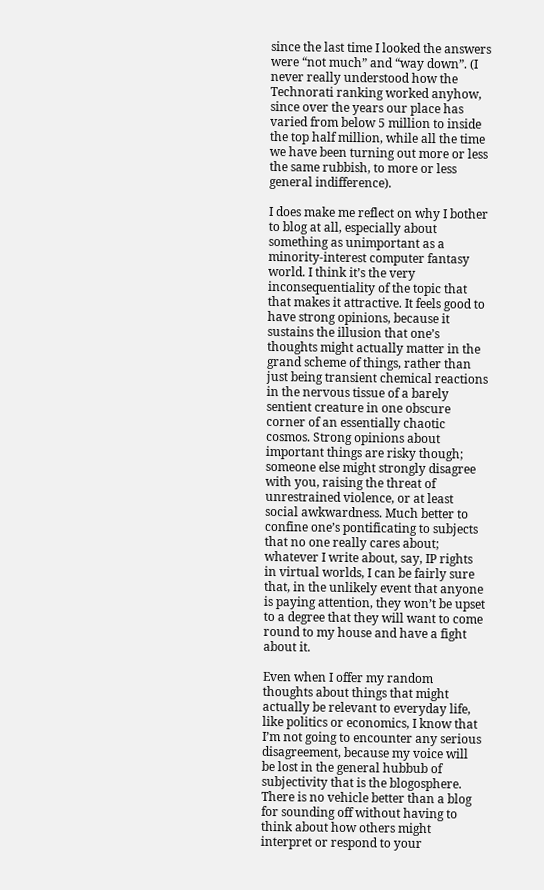since the last time I looked the answers were “not much” and “way down”. (I never really understood how the Technorati ranking worked anyhow, since over the years our place has varied from below 5 million to inside the top half million, while all the time we have been turning out more or less the same rubbish, to more or less general indifference).

I does make me reflect on why I bother to blog at all, especially about something as unimportant as a minority-interest computer fantasy world. I think it’s the very inconsequentiality of the topic that that makes it attractive. It feels good to have strong opinions, because it sustains the illusion that one’s thoughts might actually matter in the grand scheme of things, rather than just being transient chemical reactions in the nervous tissue of a barely sentient creature in one obscure corner of an essentially chaotic cosmos. Strong opinions about important things are risky though; someone else might strongly disagree with you, raising the threat of unrestrained violence, or at least social awkwardness. Much better to confine one’s pontificating to subjects that no one really cares about; whatever I write about, say, IP rights in virtual worlds, I can be fairly sure that, in the unlikely event that anyone is paying attention, they won’t be upset to a degree that they will want to come round to my house and have a fight about it.

Even when I offer my random thoughts about things that might actually be relevant to everyday life, like politics or economics, I know that I’m not going to encounter any serious disagreement, because my voice will be lost in the general hubbub of subjectivity that is the blogosphere. There is no vehicle better than a blog for sounding off without having to think about how others might interpret or respond to your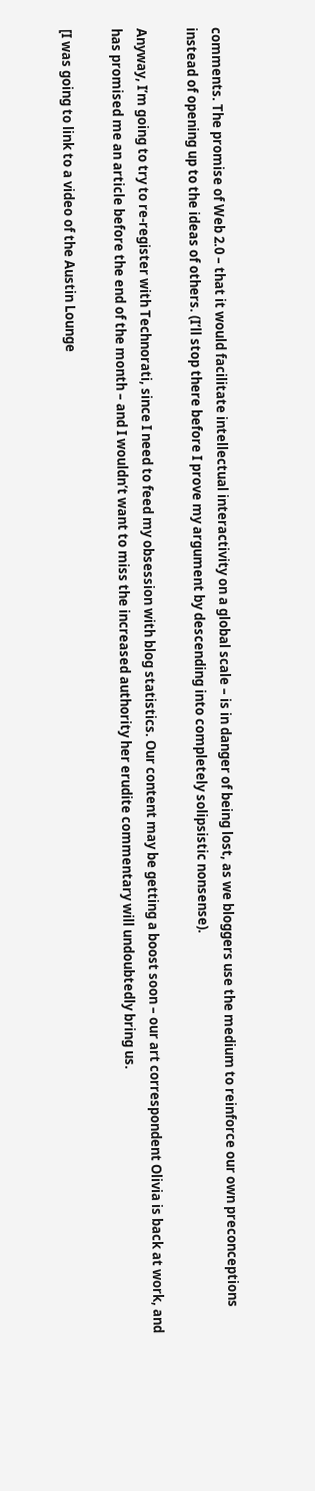comments. The promise of Web 2.0 – that it would facilitate intellectual interactivity on a global scale – is in danger of being lost, as we bloggers use the medium to reinforce our own preconceptions instead of opening up to the ideas of others. (I’ll stop there before I prove my argument by descending into completely solipsistic nonsense).

Anyway, I’m going to try to re-register with Technorati, since I need to feed my obsession with blog statistics. Our content may be getting a boost soon – our art correspondent Olivia is back at work, and has promised me an article before the end of the month – and I wouldn’t want to miss the increased authority her erudite commentary will undoubtedly bring us.

[I was going to link to a video of the Austin Lounge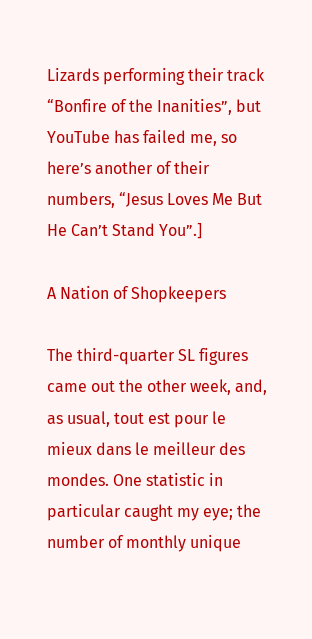Lizards performing their track “Bonfire of the Inanities”, but YouTube has failed me, so here’s another of their numbers, “Jesus Loves Me But He Can’t Stand You”.]

A Nation of Shopkeepers

The third-quarter SL figures came out the other week, and, as usual, tout est pour le mieux dans le meilleur des mondes. One statistic in particular caught my eye; the number of monthly unique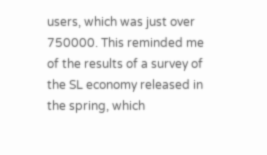users, which was just over 750000. This reminded me of the results of a survey of the SL economy released in the spring, which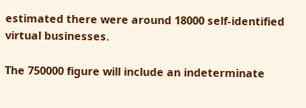estimated there were around 18000 self-identified virtual businesses.

The 750000 figure will include an indeterminate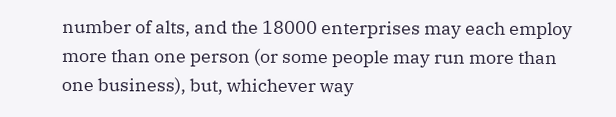number of alts, and the 18000 enterprises may each employ more than one person (or some people may run more than one business), but, whichever way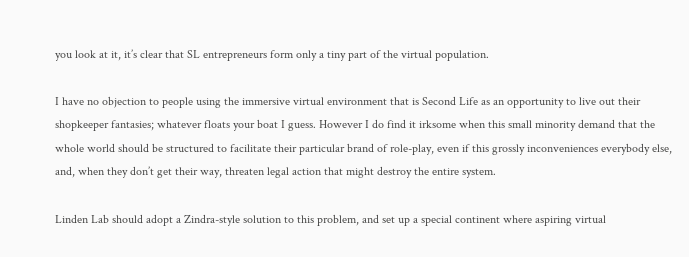you look at it, it’s clear that SL entrepreneurs form only a tiny part of the virtual population.

I have no objection to people using the immersive virtual environment that is Second Life as an opportunity to live out their shopkeeper fantasies; whatever floats your boat I guess. However I do find it irksome when this small minority demand that the whole world should be structured to facilitate their particular brand of role-play, even if this grossly inconveniences everybody else, and, when they don’t get their way, threaten legal action that might destroy the entire system.

Linden Lab should adopt a Zindra-style solution to this problem, and set up a special continent where aspiring virtual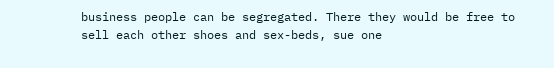business people can be segregated. There they would be free to sell each other shoes and sex-beds, sue one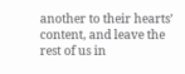another to their hearts’ content, and leave the rest of us in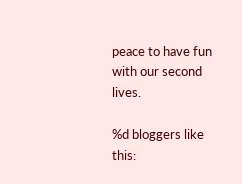peace to have fun with our second lives.

%d bloggers like this: